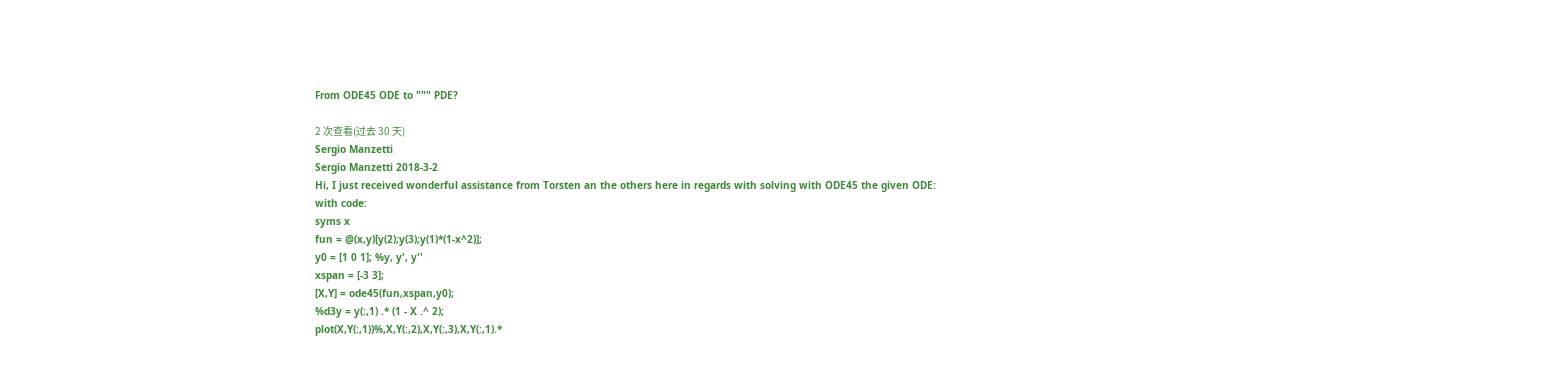From ODE45 ODE to """ PDE?

2 次查看(过去 30 天)
Sergio Manzetti
Sergio Manzetti 2018-3-2
Hi, I just received wonderful assistance from Torsten an the others here in regards with solving with ODE45 the given ODE:
with code:
syms x
fun = @(x,y)[y(2);y(3);y(1)*(1-x^2)];
y0 = [1 0 1]; %y, y', y''
xspan = [-3 3];
[X,Y] = ode45(fun,xspan,y0);
%d3y = y(:,1) .* (1 - X .^ 2);
plot(X,Y(:,1))%,X,Y(:,2),X,Y(:,3),X,Y(:,1).*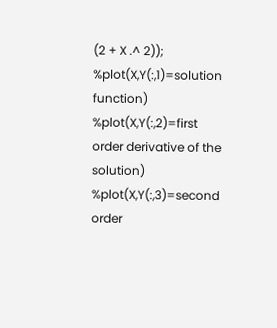(2 + X .^ 2));
%plot(X,Y(:,1)=solution function)
%plot(X,Y(:,2)=first order derivative of the solution)
%plot(X,Y(:,3)=second order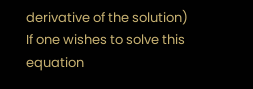derivative of the solution)
If one wishes to solve this equation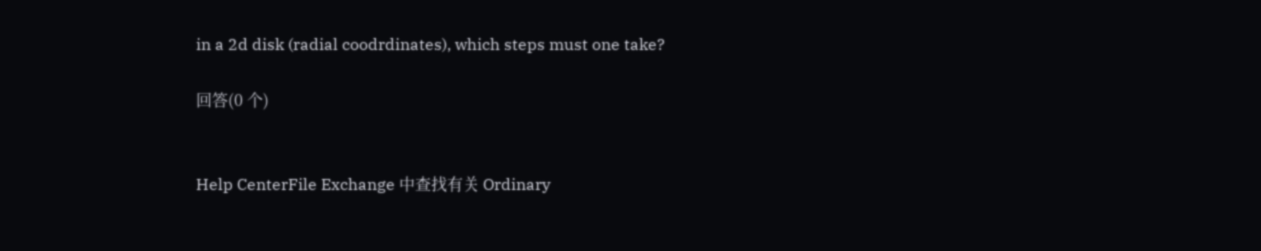in a 2d disk (radial coodrdinates), which steps must one take?

回答(0 个)


Help CenterFile Exchange 中查找有关 Ordinary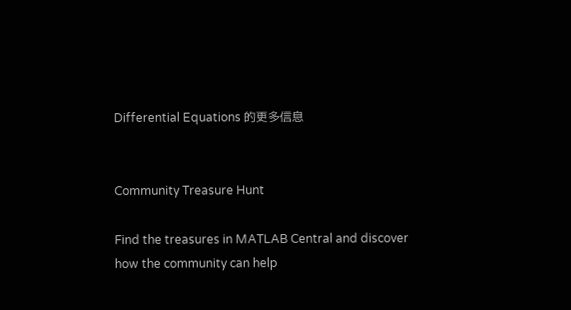Differential Equations 的更多信息


Community Treasure Hunt

Find the treasures in MATLAB Central and discover how the community can help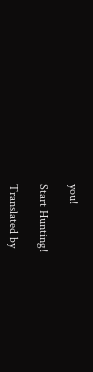you!

Start Hunting!

Translated by